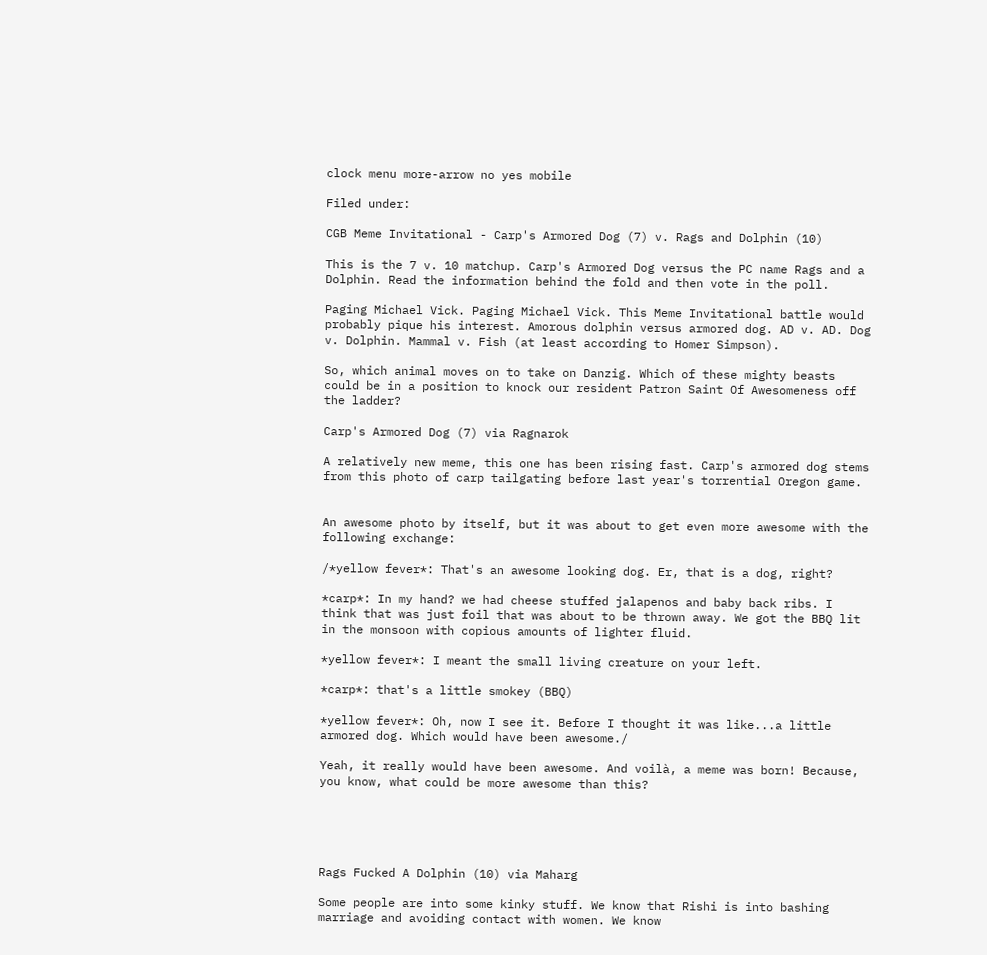clock menu more-arrow no yes mobile

Filed under:

CGB Meme Invitational - Carp's Armored Dog (7) v. Rags and Dolphin (10)

This is the 7 v. 10 matchup. Carp's Armored Dog versus the PC name Rags and a Dolphin. Read the information behind the fold and then vote in the poll.

Paging Michael Vick. Paging Michael Vick. This Meme Invitational battle would probably pique his interest. Amorous dolphin versus armored dog. AD v. AD. Dog v. Dolphin. Mammal v. Fish (at least according to Homer Simpson).

So, which animal moves on to take on Danzig. Which of these mighty beasts could be in a position to knock our resident Patron Saint Of Awesomeness off the ladder?

Carp's Armored Dog (7) via Ragnarok

A relatively new meme, this one has been rising fast. Carp's armored dog stems from this photo of carp tailgating before last year's torrential Oregon game.


An awesome photo by itself, but it was about to get even more awesome with the following exchange:

/*yellow fever*: That's an awesome looking dog. Er, that is a dog, right?

*carp*: In my hand? we had cheese stuffed jalapenos and baby back ribs. I think that was just foil that was about to be thrown away. We got the BBQ lit in the monsoon with copious amounts of lighter fluid.

*yellow fever*: I meant the small living creature on your left.

*carp*: that's a little smokey (BBQ)

*yellow fever*: Oh, now I see it. Before I thought it was like...a little armored dog. Which would have been awesome./

Yeah, it really would have been awesome. And voilà, a meme was born! Because, you know, what could be more awesome than this?





Rags Fucked A Dolphin (10) via Maharg

Some people are into some kinky stuff. We know that Rishi is into bashing marriage and avoiding contact with women. We know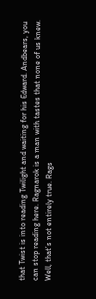that Twist is into reading Twilight and waiting for his Edward. Andbears, you can stop reading here. Ragnarok is a man with tastes that none of us knew. Well, that’s not entirely true. Rags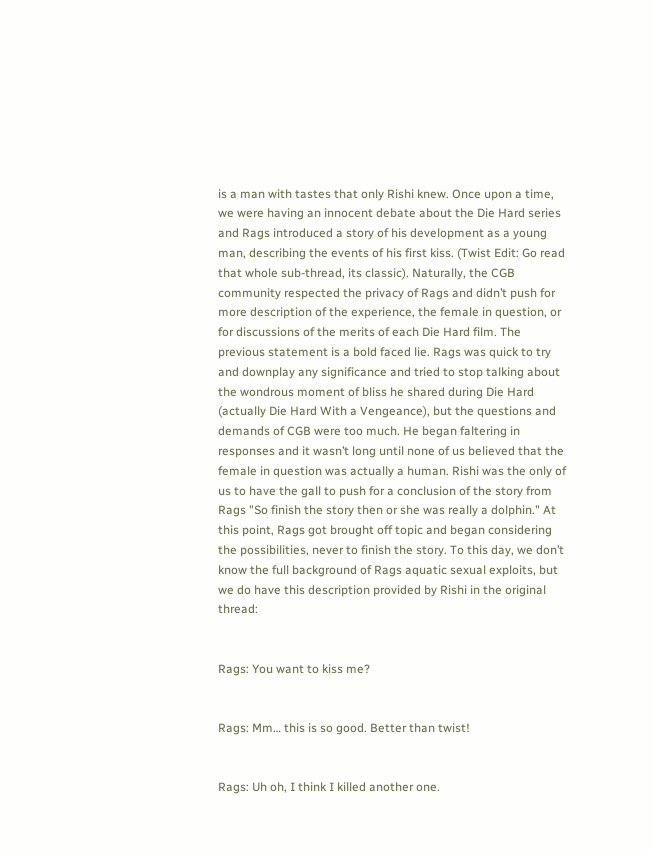is a man with tastes that only Rishi knew. Once upon a time, we were having an innocent debate about the Die Hard series and Rags introduced a story of his development as a young man, describing the events of his first kiss. (Twist Edit: Go read that whole sub-thread, its classic). Naturally, the CGB community respected the privacy of Rags and didn’t push for more description of the experience, the female in question, or for discussions of the merits of each Die Hard film. The previous statement is a bold faced lie. Rags was quick to try and downplay any significance and tried to stop talking about the wondrous moment of bliss he shared during Die Hard (actually Die Hard With a Vengeance), but the questions and demands of CGB were too much. He began faltering in responses and it wasn’t long until none of us believed that the female in question was actually a human. Rishi was the only of us to have the gall to push for a conclusion of the story from Rags "So finish the story then or she was really a dolphin." At this point, Rags got brought off topic and began considering the possibilities, never to finish the story. To this day, we don’t know the full background of Rags aquatic sexual exploits, but we do have this description provided by Rishi in the original thread:


Rags: You want to kiss me?


Rags: Mm… this is so good. Better than twist!


Rags: Uh oh, I think I killed another one.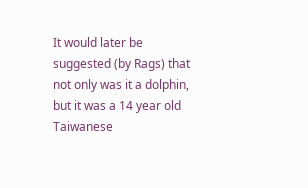It would later be suggested (by Rags) that not only was it a dolphin, but it was a 14 year old Taiwanese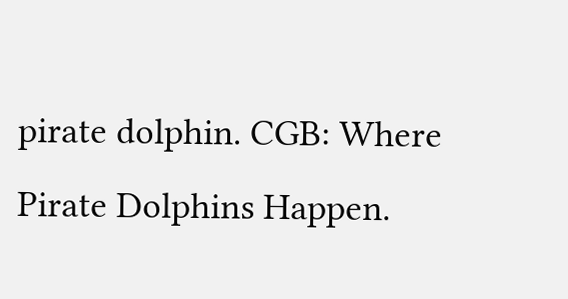pirate dolphin. CGB: Where Pirate Dolphins Happen.